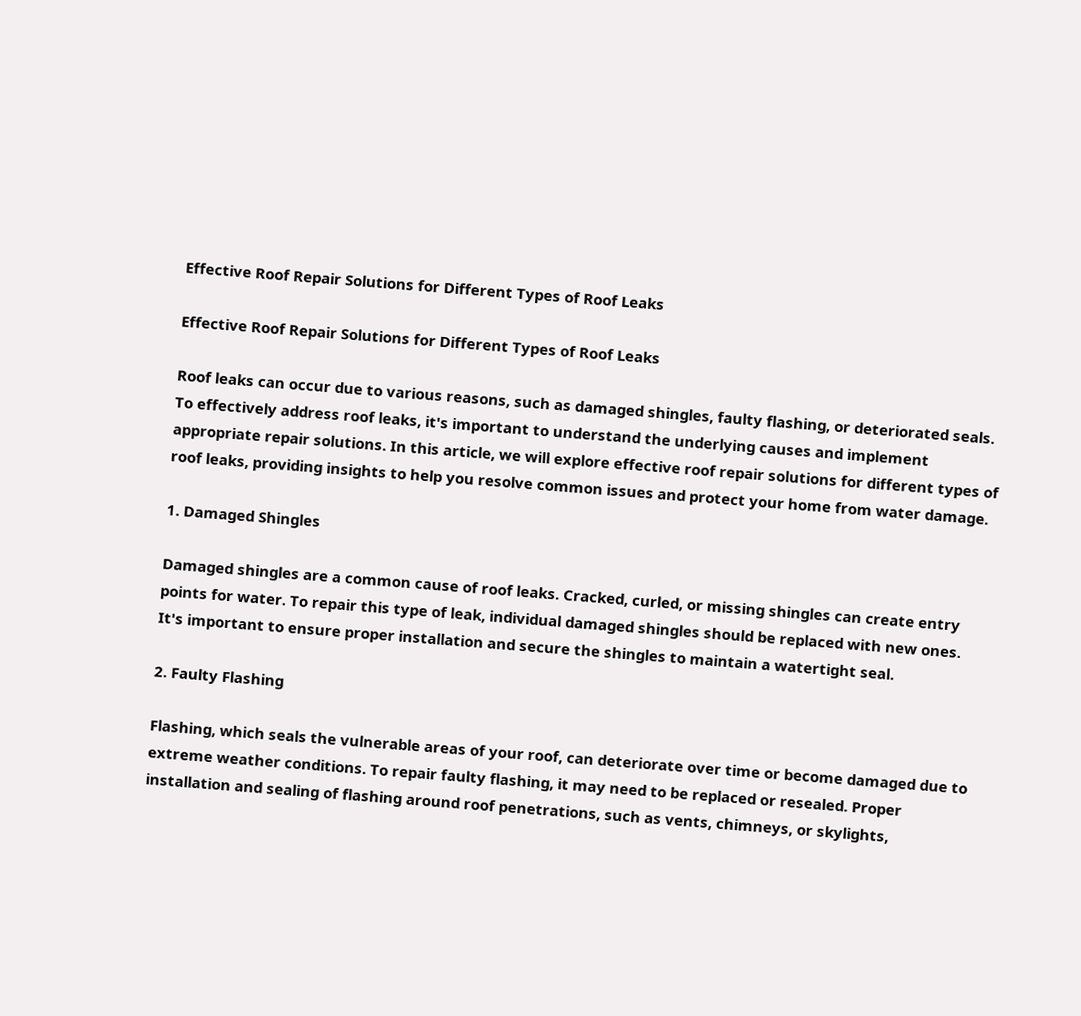Effective Roof Repair Solutions for Different Types of Roof Leaks

Effective Roof Repair Solutions for Different Types of Roof Leaks

Roof leaks can occur due to various reasons, such as damaged shingles, faulty flashing, or deteriorated seals. To effectively address roof leaks, it's important to understand the underlying causes and implement appropriate repair solutions. In this article, we will explore effective roof repair solutions for different types of roof leaks, providing insights to help you resolve common issues and protect your home from water damage.

1. Damaged Shingles

Damaged shingles are a common cause of roof leaks. Cracked, curled, or missing shingles can create entry points for water. To repair this type of leak, individual damaged shingles should be replaced with new ones. It's important to ensure proper installation and secure the shingles to maintain a watertight seal.

2. Faulty Flashing

Flashing, which seals the vulnerable areas of your roof, can deteriorate over time or become damaged due to extreme weather conditions. To repair faulty flashing, it may need to be replaced or resealed. Proper installation and sealing of flashing around roof penetrations, such as vents, chimneys, or skylights,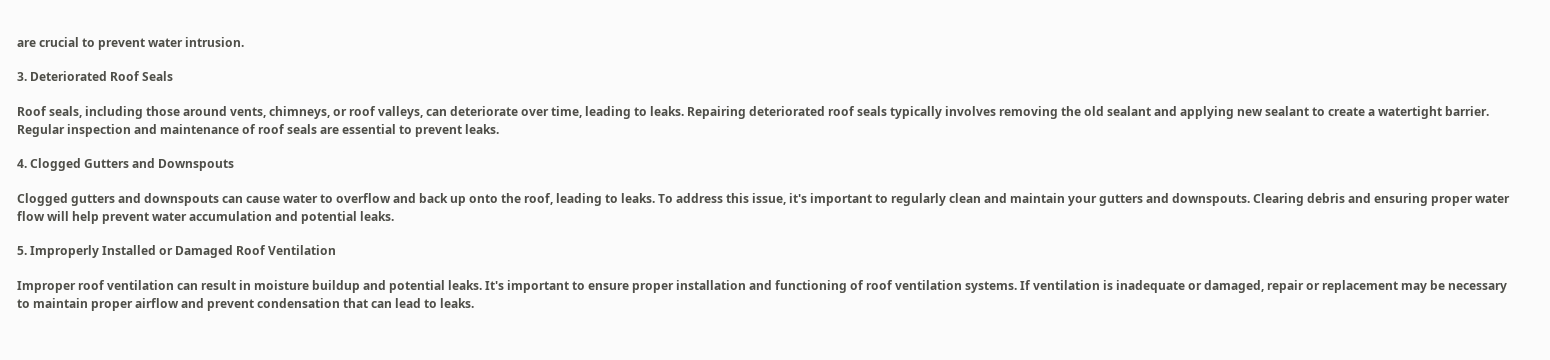are crucial to prevent water intrusion.

3. Deteriorated Roof Seals

Roof seals, including those around vents, chimneys, or roof valleys, can deteriorate over time, leading to leaks. Repairing deteriorated roof seals typically involves removing the old sealant and applying new sealant to create a watertight barrier. Regular inspection and maintenance of roof seals are essential to prevent leaks.

4. Clogged Gutters and Downspouts

Clogged gutters and downspouts can cause water to overflow and back up onto the roof, leading to leaks. To address this issue, it's important to regularly clean and maintain your gutters and downspouts. Clearing debris and ensuring proper water flow will help prevent water accumulation and potential leaks.

5. Improperly Installed or Damaged Roof Ventilation

Improper roof ventilation can result in moisture buildup and potential leaks. It's important to ensure proper installation and functioning of roof ventilation systems. If ventilation is inadequate or damaged, repair or replacement may be necessary to maintain proper airflow and prevent condensation that can lead to leaks.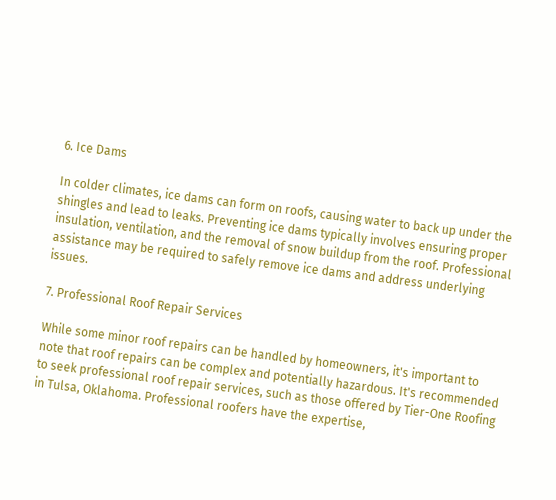6. Ice Dams

In colder climates, ice dams can form on roofs, causing water to back up under the shingles and lead to leaks. Preventing ice dams typically involves ensuring proper insulation, ventilation, and the removal of snow buildup from the roof. Professional assistance may be required to safely remove ice dams and address underlying issues.

7. Professional Roof Repair Services

While some minor roof repairs can be handled by homeowners, it's important to note that roof repairs can be complex and potentially hazardous. It's recommended to seek professional roof repair services, such as those offered by Tier-One Roofing in Tulsa, Oklahoma. Professional roofers have the expertise,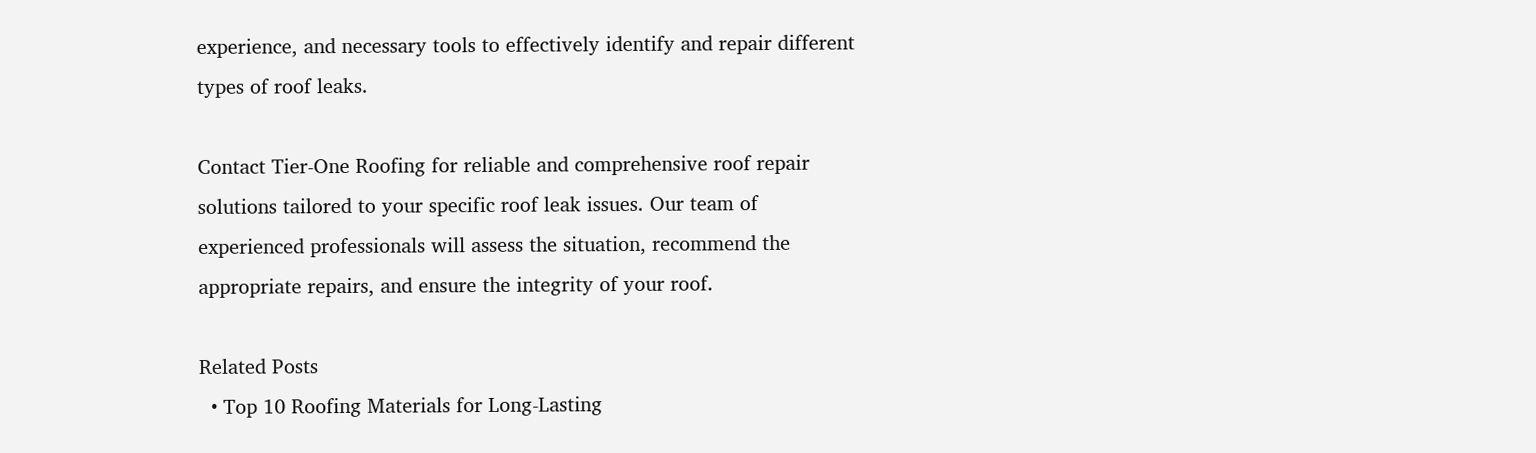experience, and necessary tools to effectively identify and repair different types of roof leaks.

Contact Tier-One Roofing for reliable and comprehensive roof repair solutions tailored to your specific roof leak issues. Our team of experienced professionals will assess the situation, recommend the appropriate repairs, and ensure the integrity of your roof.

Related Posts
  • Top 10 Roofing Materials for Long-Lasting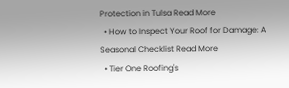Protection in Tulsa Read More
  • How to Inspect Your Roof for Damage: A Seasonal Checklist Read More
  • Tier One Roofing's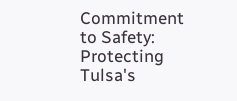Commitment to Safety: Protecting Tulsa's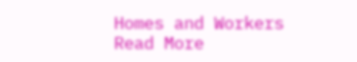Homes and Workers Read More